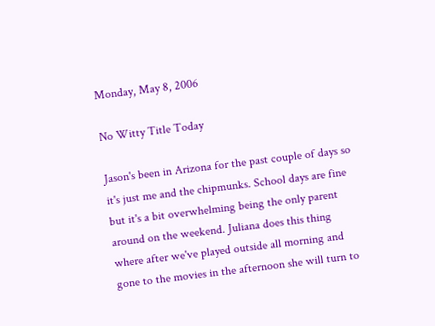Monday, May 8, 2006

No Witty Title Today

Jason's been in Arizona for the past couple of days so it's just me and the chipmunks. School days are fine but it's a bit overwhelming being the only parent around on the weekend. Juliana does this thing where after we've played outside all morning and gone to the movies in the afternoon she will turn to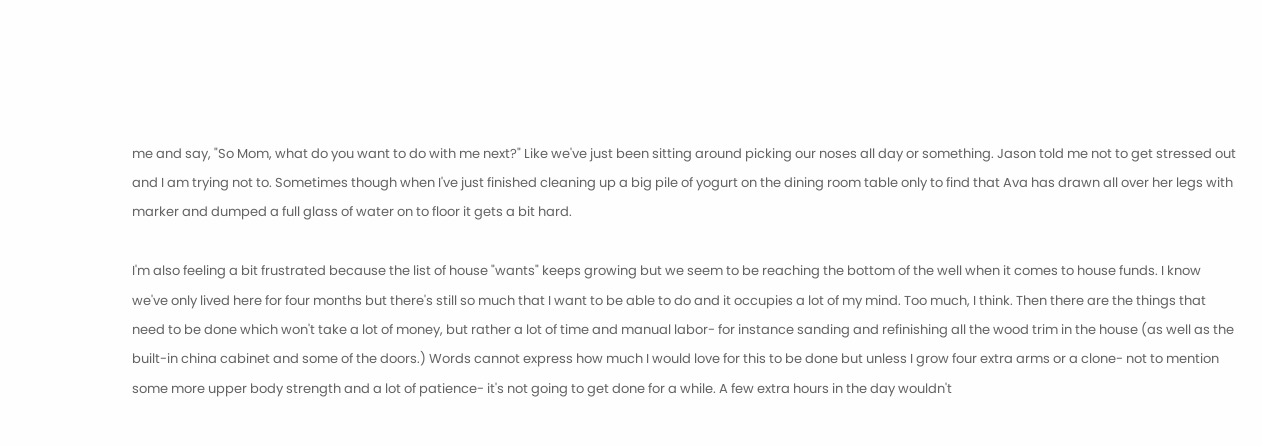me and say, "So Mom, what do you want to do with me next?" Like we've just been sitting around picking our noses all day or something. Jason told me not to get stressed out and I am trying not to. Sometimes though when I've just finished cleaning up a big pile of yogurt on the dining room table only to find that Ava has drawn all over her legs with marker and dumped a full glass of water on to floor it gets a bit hard.

I'm also feeling a bit frustrated because the list of house "wants" keeps growing but we seem to be reaching the bottom of the well when it comes to house funds. I know we've only lived here for four months but there's still so much that I want to be able to do and it occupies a lot of my mind. Too much, I think. Then there are the things that need to be done which won't take a lot of money, but rather a lot of time and manual labor- for instance sanding and refinishing all the wood trim in the house (as well as the built-in china cabinet and some of the doors.) Words cannot express how much I would love for this to be done but unless I grow four extra arms or a clone- not to mention some more upper body strength and a lot of patience- it's not going to get done for a while. A few extra hours in the day wouldn't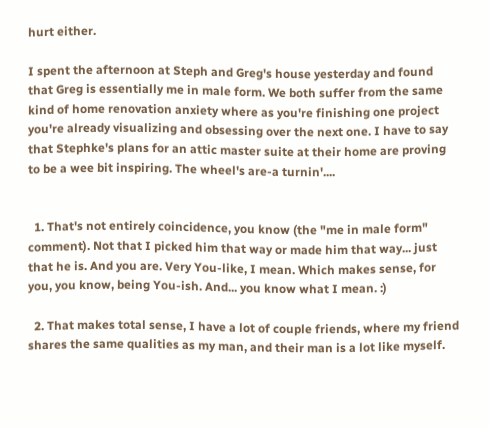hurt either.

I spent the afternoon at Steph and Greg's house yesterday and found that Greg is essentially me in male form. We both suffer from the same kind of home renovation anxiety where as you're finishing one project you're already visualizing and obsessing over the next one. I have to say that Stephke's plans for an attic master suite at their home are proving to be a wee bit inspiring. The wheel's are-a turnin'....


  1. That's not entirely coincidence, you know (the "me in male form" comment). Not that I picked him that way or made him that way... just that he is. And you are. Very You-like, I mean. Which makes sense, for you, you know, being You-ish. And... you know what I mean. :)

  2. That makes total sense, I have a lot of couple friends, where my friend shares the same qualities as my man, and their man is a lot like myself.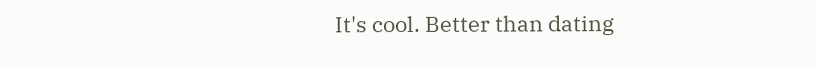It's cool. Better than dating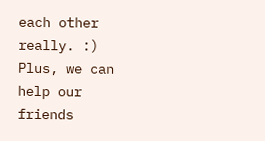each other really. :) Plus, we can help our friends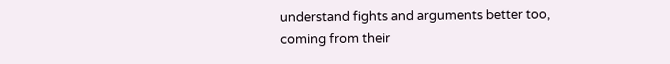understand fights and arguments better too, coming from their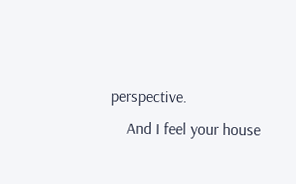perspective.
    And I feel your house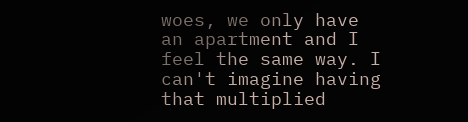woes, we only have an apartment and I feel the same way. I can't imagine having that multiplied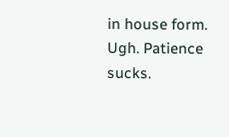in house form. Ugh. Patience sucks.